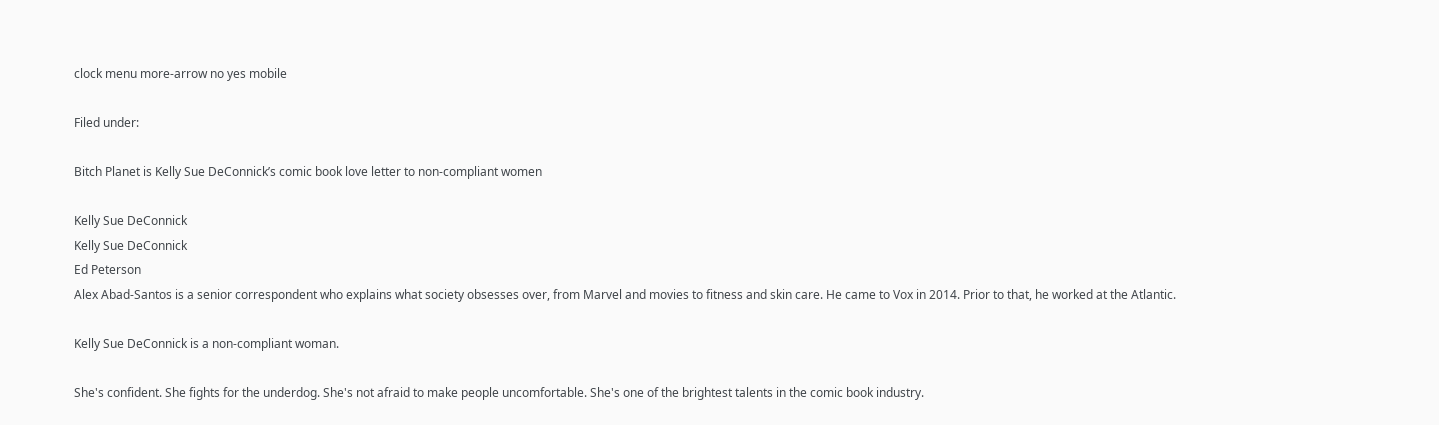clock menu more-arrow no yes mobile

Filed under:

Bitch Planet is Kelly Sue DeConnick’s comic book love letter to non-compliant women

Kelly Sue DeConnick
Kelly Sue DeConnick
Ed Peterson
Alex Abad-Santos is a senior correspondent who explains what society obsesses over, from Marvel and movies to fitness and skin care. He came to Vox in 2014. Prior to that, he worked at the Atlantic.

Kelly Sue DeConnick is a non-compliant woman.

She's confident. She fights for the underdog. She's not afraid to make people uncomfortable. She's one of the brightest talents in the comic book industry.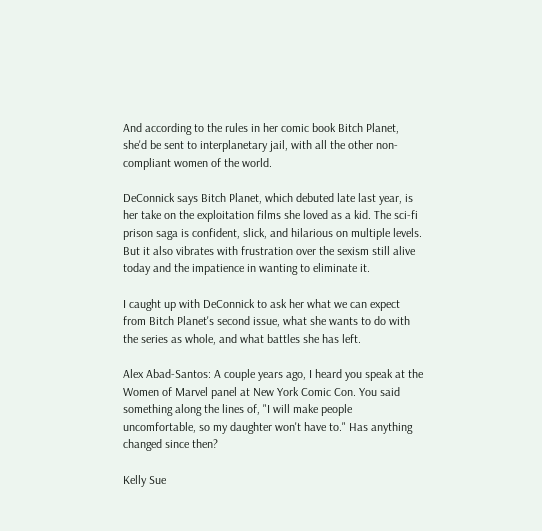And according to the rules in her comic book Bitch Planet, she'd be sent to interplanetary jail, with all the other non-compliant women of the world.

DeConnick says Bitch Planet, which debuted late last year, is her take on the exploitation films she loved as a kid. The sci-fi prison saga is confident, slick, and hilarious on multiple levels. But it also vibrates with frustration over the sexism still alive today and the impatience in wanting to eliminate it.

I caught up with DeConnick to ask her what we can expect from Bitch Planet's second issue, what she wants to do with the series as whole, and what battles she has left.

Alex Abad-Santos: A couple years ago, I heard you speak at the Women of Marvel panel at New York Comic Con. You said something along the lines of, "I will make people uncomfortable, so my daughter won't have to." Has anything changed since then?

Kelly Sue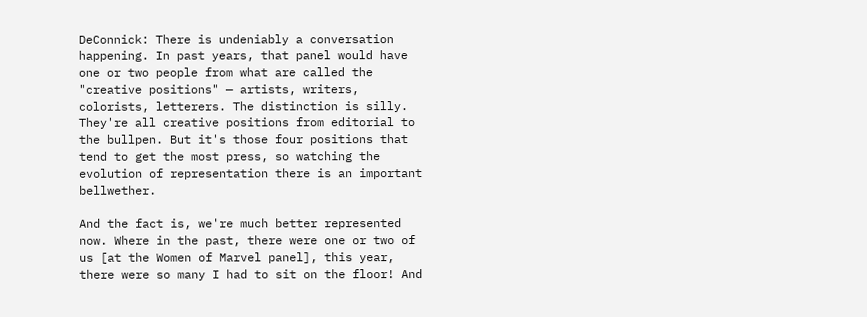DeConnick: There is undeniably a conversation happening. In past years, that panel would have one or two people from what are called the "creative positions" — artists, writers, colorists, letterers. The distinction is silly. They're all creative positions from editorial to the bullpen. But it's those four positions that tend to get the most press, so watching the evolution of representation there is an important bellwether.

And the fact is, we're much better represented now. Where in the past, there were one or two of us [at the Women of Marvel panel], this year, there were so many I had to sit on the floor! And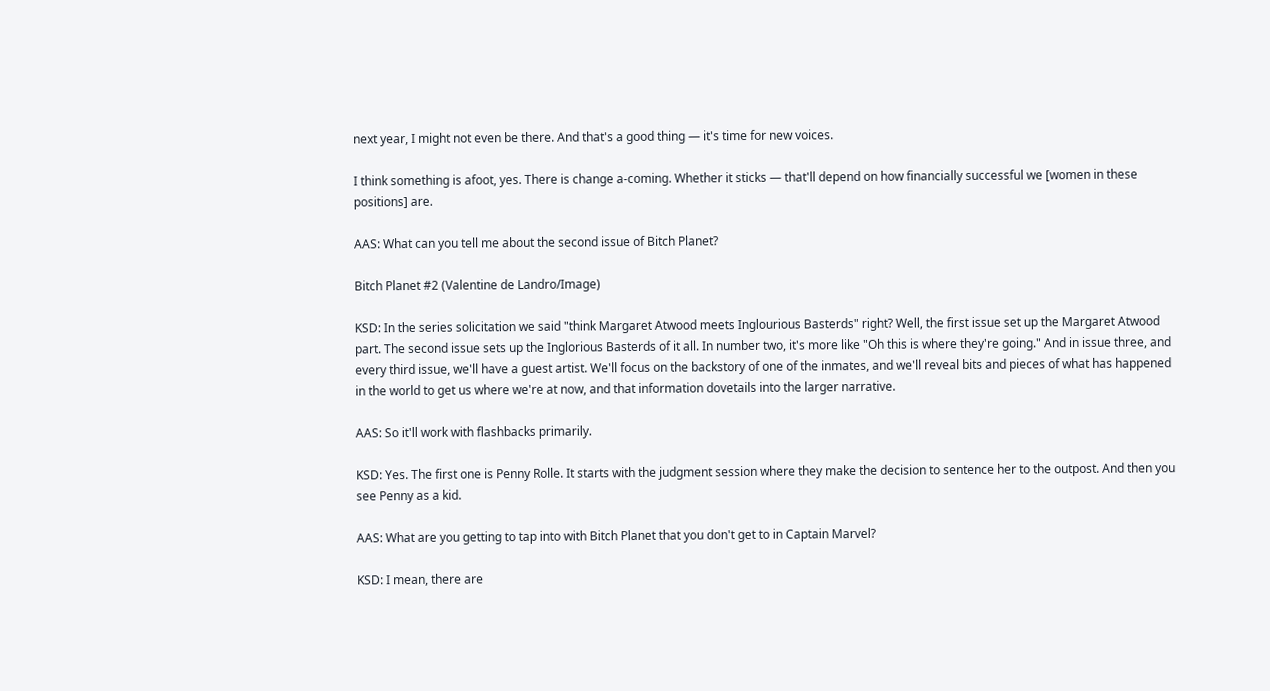next year, I might not even be there. And that's a good thing — it's time for new voices.

I think something is afoot, yes. There is change a-coming. Whether it sticks — that'll depend on how financially successful we [women in these positions] are.

AAS: What can you tell me about the second issue of Bitch Planet?

Bitch Planet #2 (Valentine de Landro/Image)

KSD: In the series solicitation we said "think Margaret Atwood meets Inglourious Basterds" right? Well, the first issue set up the Margaret Atwood part. The second issue sets up the Inglorious Basterds of it all. In number two, it's more like "Oh this is where they're going." And in issue three, and every third issue, we'll have a guest artist. We'll focus on the backstory of one of the inmates, and we'll reveal bits and pieces of what has happened in the world to get us where we're at now, and that information dovetails into the larger narrative.

AAS: So it'll work with flashbacks primarily.

KSD: Yes. The first one is Penny Rolle. It starts with the judgment session where they make the decision to sentence her to the outpost. And then you see Penny as a kid.

AAS: What are you getting to tap into with Bitch Planet that you don't get to in Captain Marvel?

KSD: I mean, there are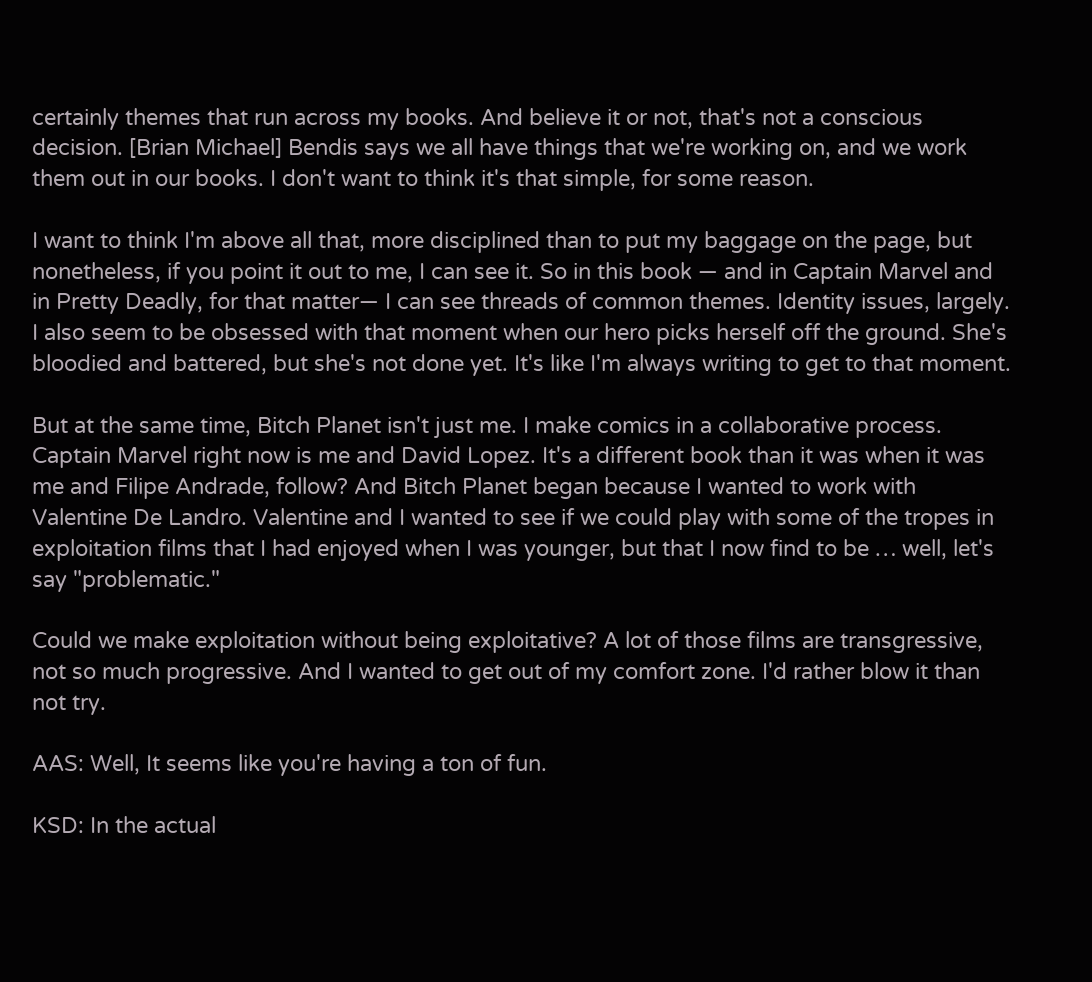certainly themes that run across my books. And believe it or not, that's not a conscious decision. [Brian Michael] Bendis says we all have things that we're working on, and we work them out in our books. I don't want to think it's that simple, for some reason.

I want to think I'm above all that, more disciplined than to put my baggage on the page, but nonetheless, if you point it out to me, I can see it. So in this book — and in Captain Marvel and in Pretty Deadly, for that matter— I can see threads of common themes. Identity issues, largely. I also seem to be obsessed with that moment when our hero picks herself off the ground. She's bloodied and battered, but she's not done yet. It's like I'm always writing to get to that moment.

But at the same time, Bitch Planet isn't just me. I make comics in a collaborative process. Captain Marvel right now is me and David Lopez. It's a different book than it was when it was me and Filipe Andrade, follow? And Bitch Planet began because I wanted to work with Valentine De Landro. Valentine and I wanted to see if we could play with some of the tropes in exploitation films that I had enjoyed when I was younger, but that I now find to be … well, let's say "problematic."

Could we make exploitation without being exploitative? A lot of those films are transgressive, not so much progressive. And I wanted to get out of my comfort zone. I'd rather blow it than not try.

AAS: Well, It seems like you're having a ton of fun.

KSD: In the actual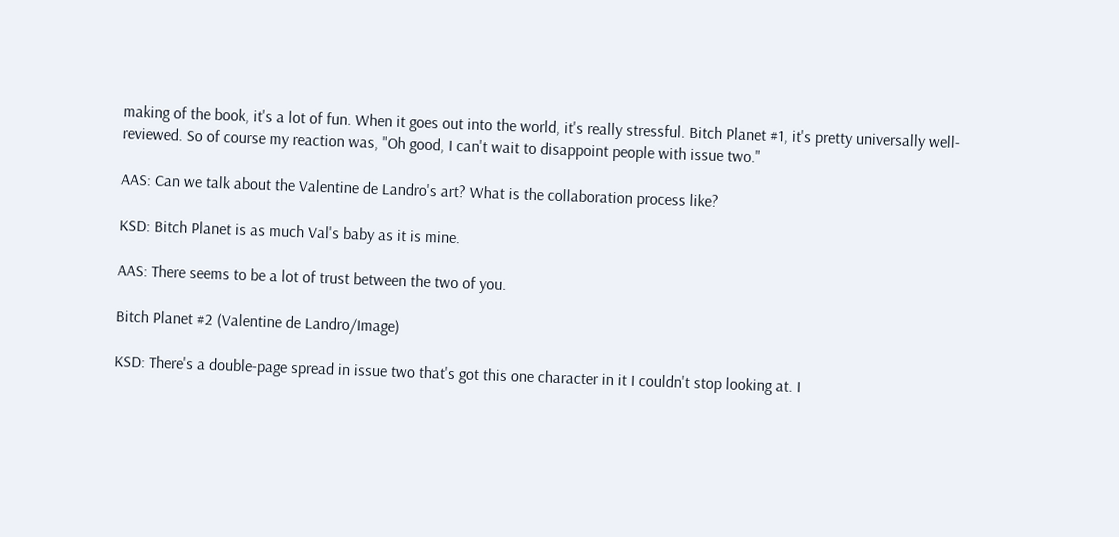making of the book, it's a lot of fun. When it goes out into the world, it's really stressful. Bitch Planet #1, it's pretty universally well-reviewed. So of course my reaction was, "Oh good, I can't wait to disappoint people with issue two."

AAS: Can we talk about the Valentine de Landro's art? What is the collaboration process like?

KSD: Bitch Planet is as much Val's baby as it is mine.

AAS: There seems to be a lot of trust between the two of you.

Bitch Planet #2 (Valentine de Landro/Image)

KSD: There's a double-page spread in issue two that's got this one character in it I couldn't stop looking at. I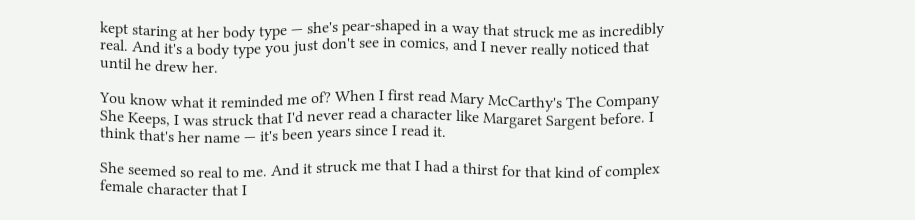kept staring at her body type — she's pear-shaped in a way that struck me as incredibly real. And it's a body type you just don't see in comics, and I never really noticed that until he drew her.

You know what it reminded me of? When I first read Mary McCarthy's The Company She Keeps, I was struck that I'd never read a character like Margaret Sargent before. I think that's her name — it's been years since I read it.

She seemed so real to me. And it struck me that I had a thirst for that kind of complex female character that I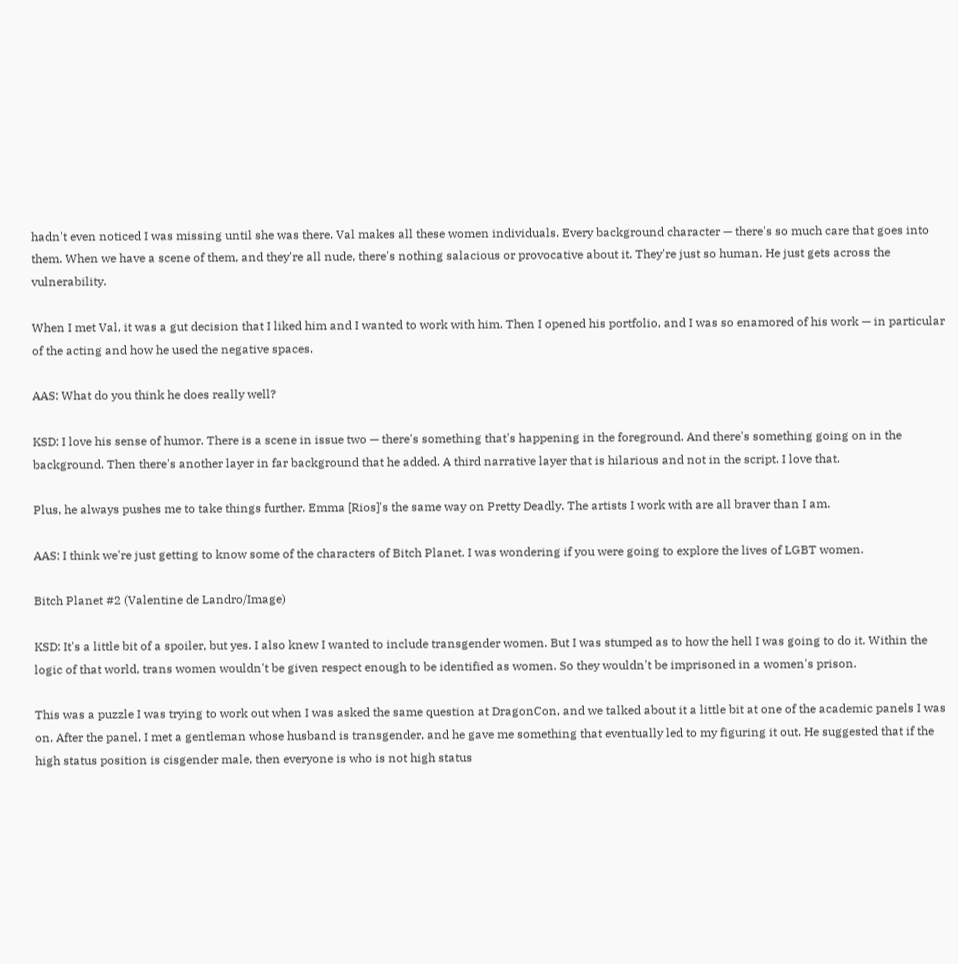hadn't even noticed I was missing until she was there. Val makes all these women individuals. Every background character — there's so much care that goes into them. When we have a scene of them, and they're all nude, there's nothing salacious or provocative about it. They're just so human. He just gets across the vulnerability.

When I met Val, it was a gut decision that I liked him and I wanted to work with him. Then I opened his portfolio, and I was so enamored of his work — in particular of the acting and how he used the negative spaces.

AAS: What do you think he does really well?

KSD: I love his sense of humor. There is a scene in issue two — there's something that's happening in the foreground. And there's something going on in the background. Then there's another layer in far background that he added. A third narrative layer that is hilarious and not in the script. I love that.

Plus, he always pushes me to take things further. Emma [Rios]'s the same way on Pretty Deadly. The artists I work with are all braver than I am.

AAS: I think we're just getting to know some of the characters of Bitch Planet. I was wondering if you were going to explore the lives of LGBT women.

Bitch Planet #2 (Valentine de Landro/Image)

KSD: It's a little bit of a spoiler, but yes. I also knew I wanted to include transgender women. But I was stumped as to how the hell I was going to do it. Within the logic of that world, trans women wouldn't be given respect enough to be identified as women. So they wouldn't be imprisoned in a women's prison.

This was a puzzle I was trying to work out when I was asked the same question at DragonCon, and we talked about it a little bit at one of the academic panels I was on. After the panel, I met a gentleman whose husband is transgender, and he gave me something that eventually led to my figuring it out. He suggested that if the high status position is cisgender male, then everyone is who is not high status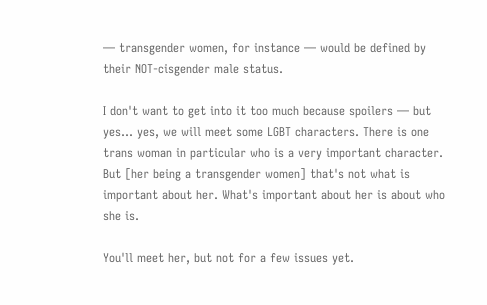— transgender women, for instance — would be defined by their NOT-cisgender male status.

I don't want to get into it too much because spoilers — but yes... yes, we will meet some LGBT characters. There is one trans woman in particular who is a very important character. But [her being a transgender women] that's not what is important about her. What's important about her is about who she is.

You'll meet her, but not for a few issues yet.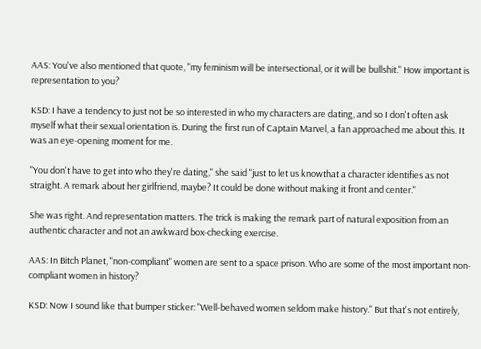AAS: You've also mentioned that quote, "my feminism will be intersectional, or it will be bullshit." How important is representation to you?

KSD: I have a tendency to just not be so interested in who my characters are dating, and so I don't often ask myself what their sexual orientation is. During the first run of Captain Marvel, a fan approached me about this. It was an eye-opening moment for me.

"You don't have to get into who they're dating," she said "just to let us knowthat a character identifies as not straight. A remark about her girlfriend, maybe? It could be done without making it front and center."

She was right. And representation matters. The trick is making the remark part of natural exposition from an authentic character and not an awkward box-checking exercise.

AAS: In Bitch Planet, "non-compliant" women are sent to a space prison. Who are some of the most important non-compliant women in history?

KSD: Now I sound like that bumper sticker: "Well-behaved women seldom make history." But that's not entirely,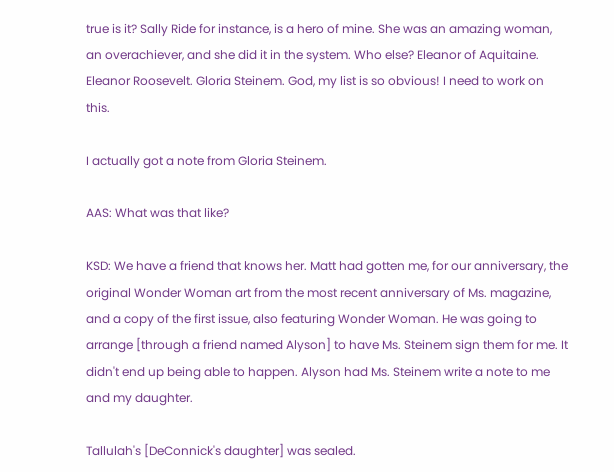true is it? Sally Ride for instance, is a hero of mine. She was an amazing woman, an overachiever, and she did it in the system. Who else? Eleanor of Aquitaine. Eleanor Roosevelt. Gloria Steinem. God, my list is so obvious! I need to work on this.

I actually got a note from Gloria Steinem.

AAS: What was that like?

KSD: We have a friend that knows her. Matt had gotten me, for our anniversary, the original Wonder Woman art from the most recent anniversary of Ms. magazine, and a copy of the first issue, also featuring Wonder Woman. He was going to arrange [through a friend named Alyson] to have Ms. Steinem sign them for me. It didn't end up being able to happen. Alyson had Ms. Steinem write a note to me and my daughter.

Tallulah's [DeConnick's daughter] was sealed.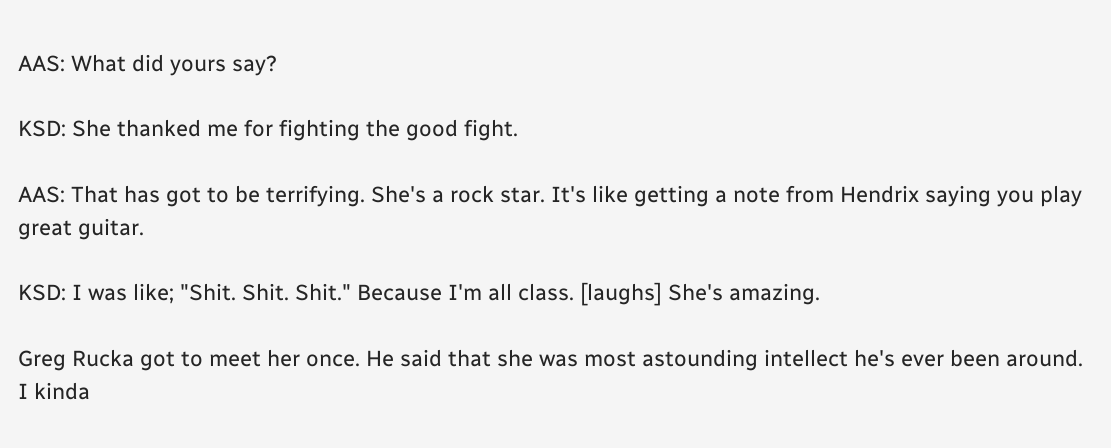AAS: What did yours say?

KSD: She thanked me for fighting the good fight.

AAS: That has got to be terrifying. She's a rock star. It's like getting a note from Hendrix saying you play great guitar.

KSD: I was like; "Shit. Shit. Shit." Because I'm all class. [laughs] She's amazing.

Greg Rucka got to meet her once. He said that she was most astounding intellect he's ever been around. I kinda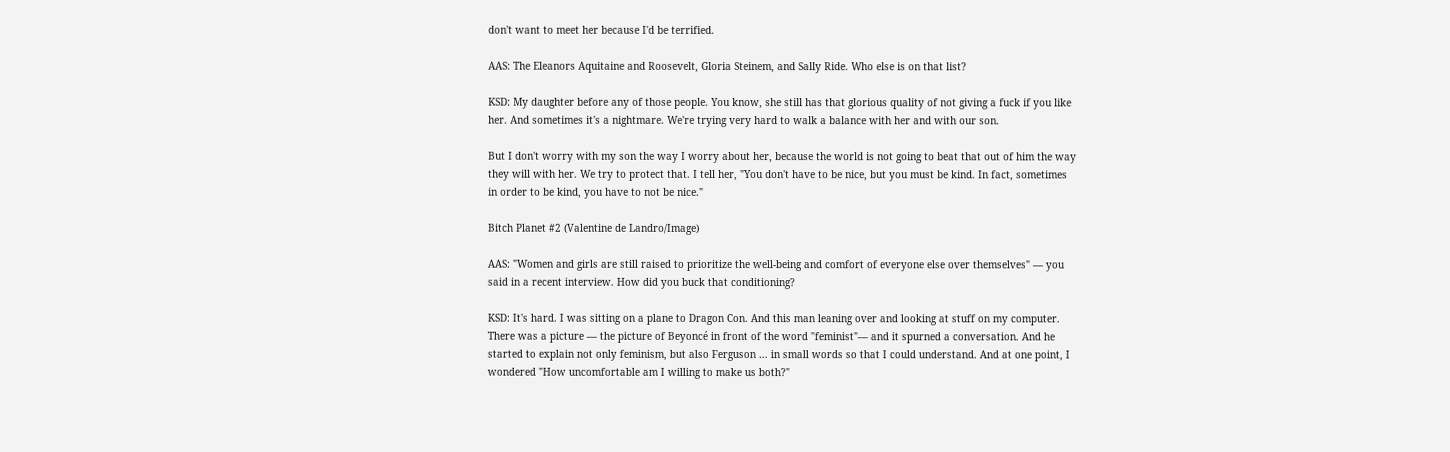don't want to meet her because I'd be terrified.

AAS: The Eleanors Aquitaine and Roosevelt, Gloria Steinem, and Sally Ride. Who else is on that list?

KSD: My daughter before any of those people. You know, she still has that glorious quality of not giving a fuck if you like her. And sometimes it's a nightmare. We're trying very hard to walk a balance with her and with our son.

But I don't worry with my son the way I worry about her, because the world is not going to beat that out of him the way they will with her. We try to protect that. I tell her, "You don't have to be nice, but you must be kind. In fact, sometimes in order to be kind, you have to not be nice."

Bitch Planet #2 (Valentine de Landro/Image)

AAS: "Women and girls are still raised to prioritize the well-being and comfort of everyone else over themselves" — you said in a recent interview. How did you buck that conditioning?

KSD: It's hard. I was sitting on a plane to Dragon Con. And this man leaning over and looking at stuff on my computer. There was a picture — the picture of Beyoncé in front of the word "feminist"— and it spurned a conversation. And he started to explain not only feminism, but also Ferguson … in small words so that I could understand. And at one point, I wondered "How uncomfortable am I willing to make us both?"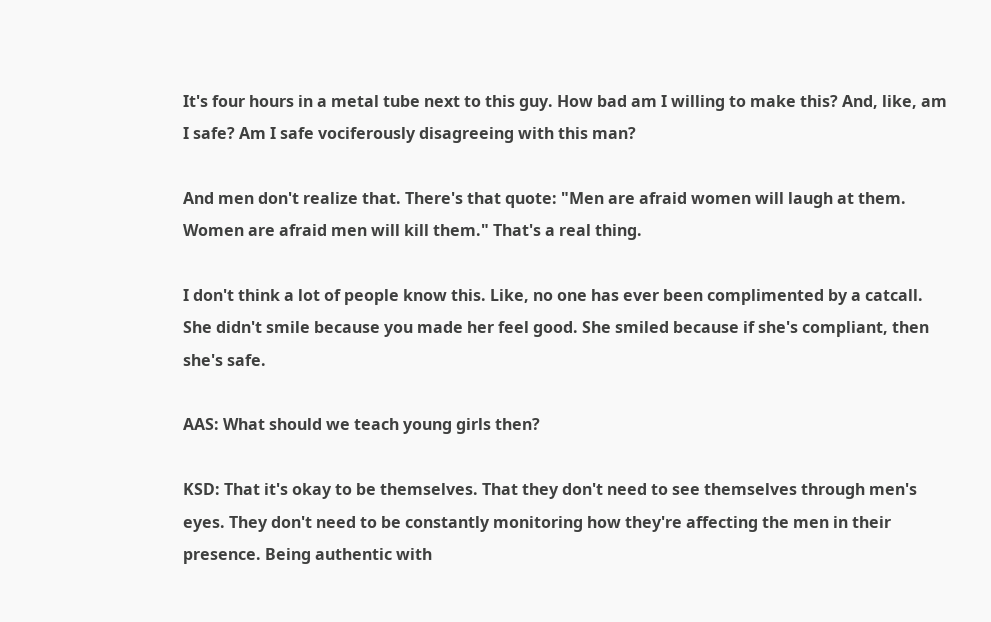It's four hours in a metal tube next to this guy. How bad am I willing to make this? And, like, am I safe? Am I safe vociferously disagreeing with this man?

And men don't realize that. There's that quote: "Men are afraid women will laugh at them. Women are afraid men will kill them." That's a real thing.

I don't think a lot of people know this. Like, no one has ever been complimented by a catcall. She didn't smile because you made her feel good. She smiled because if she's compliant, then she's safe.

AAS: What should we teach young girls then?

KSD: That it's okay to be themselves. That they don't need to see themselves through men's eyes. They don't need to be constantly monitoring how they're affecting the men in their presence. Being authentic with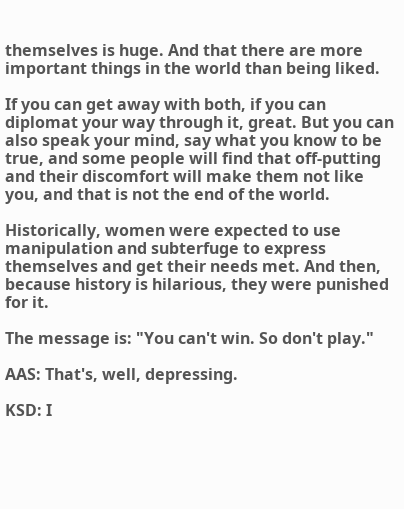themselves is huge. And that there are more important things in the world than being liked.

If you can get away with both, if you can diplomat your way through it, great. But you can also speak your mind, say what you know to be true, and some people will find that off-putting and their discomfort will make them not like you, and that is not the end of the world.

Historically, women were expected to use manipulation and subterfuge to express themselves and get their needs met. And then, because history is hilarious, they were punished for it.

The message is: "You can't win. So don't play."

AAS: That's, well, depressing.

KSD: I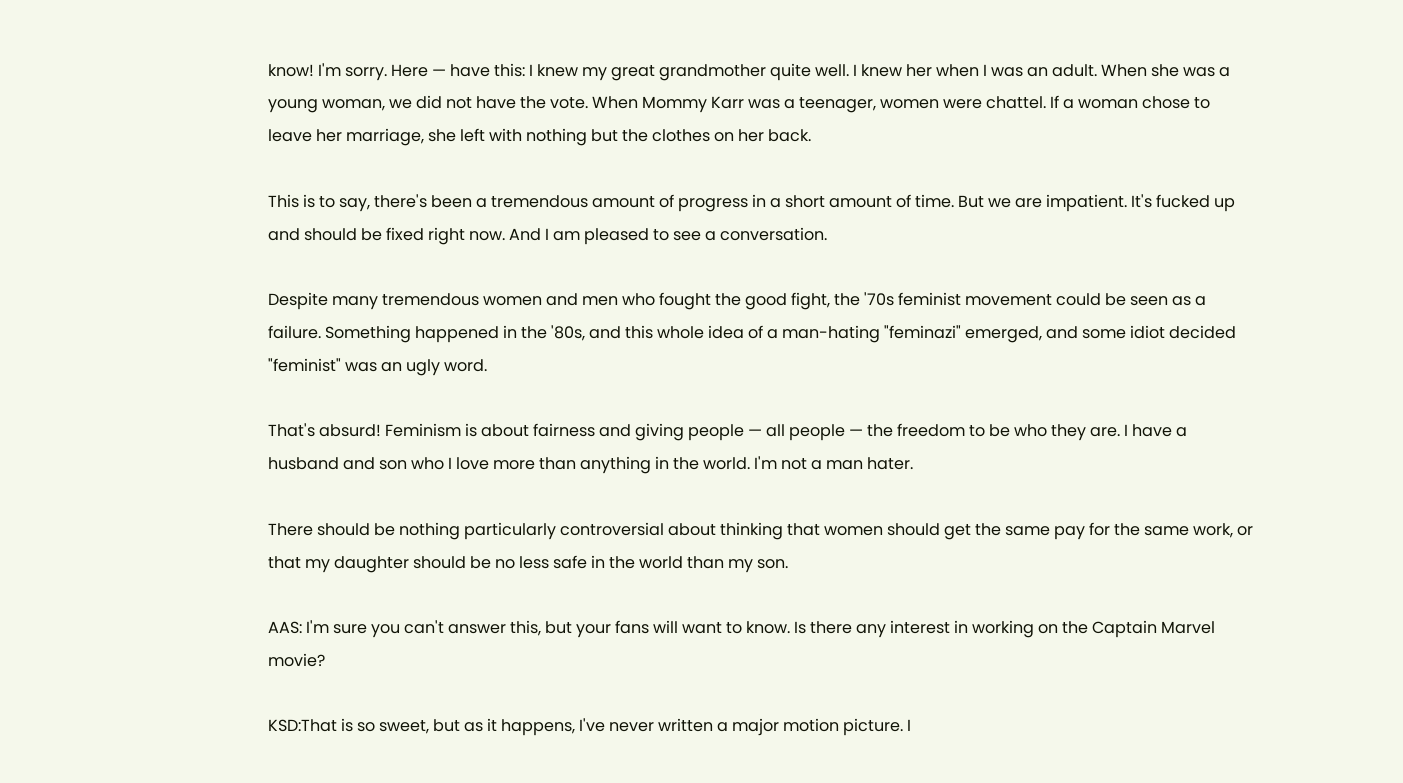know! I'm sorry. Here — have this: I knew my great grandmother quite well. I knew her when I was an adult. When she was a young woman, we did not have the vote. When Mommy Karr was a teenager, women were chattel. If a woman chose to leave her marriage, she left with nothing but the clothes on her back.

This is to say, there's been a tremendous amount of progress in a short amount of time. But we are impatient. It's fucked up and should be fixed right now. And I am pleased to see a conversation.

Despite many tremendous women and men who fought the good fight, the '70s feminist movement could be seen as a failure. Something happened in the '80s, and this whole idea of a man-hating "feminazi" emerged, and some idiot decided "feminist" was an ugly word.

That's absurd! Feminism is about fairness and giving people — all people — the freedom to be who they are. I have a husband and son who I love more than anything in the world. I'm not a man hater.

There should be nothing particularly controversial about thinking that women should get the same pay for the same work, or that my daughter should be no less safe in the world than my son.

AAS: I'm sure you can't answer this, but your fans will want to know. Is there any interest in working on the Captain Marvel movie?

KSD:That is so sweet, but as it happens, I've never written a major motion picture. I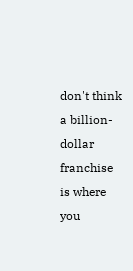don't think a billion-dollar franchise is where you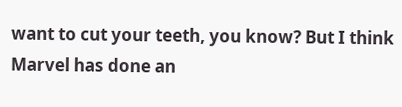want to cut your teeth, you know? But I think Marvel has done an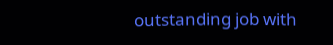outstanding job with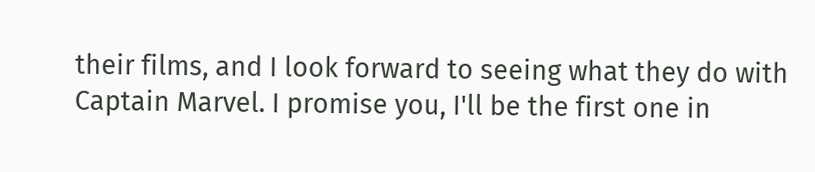their films, and I look forward to seeing what they do with Captain Marvel. I promise you, I'll be the first one in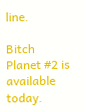line.

Bitch Planet #2 is available today.